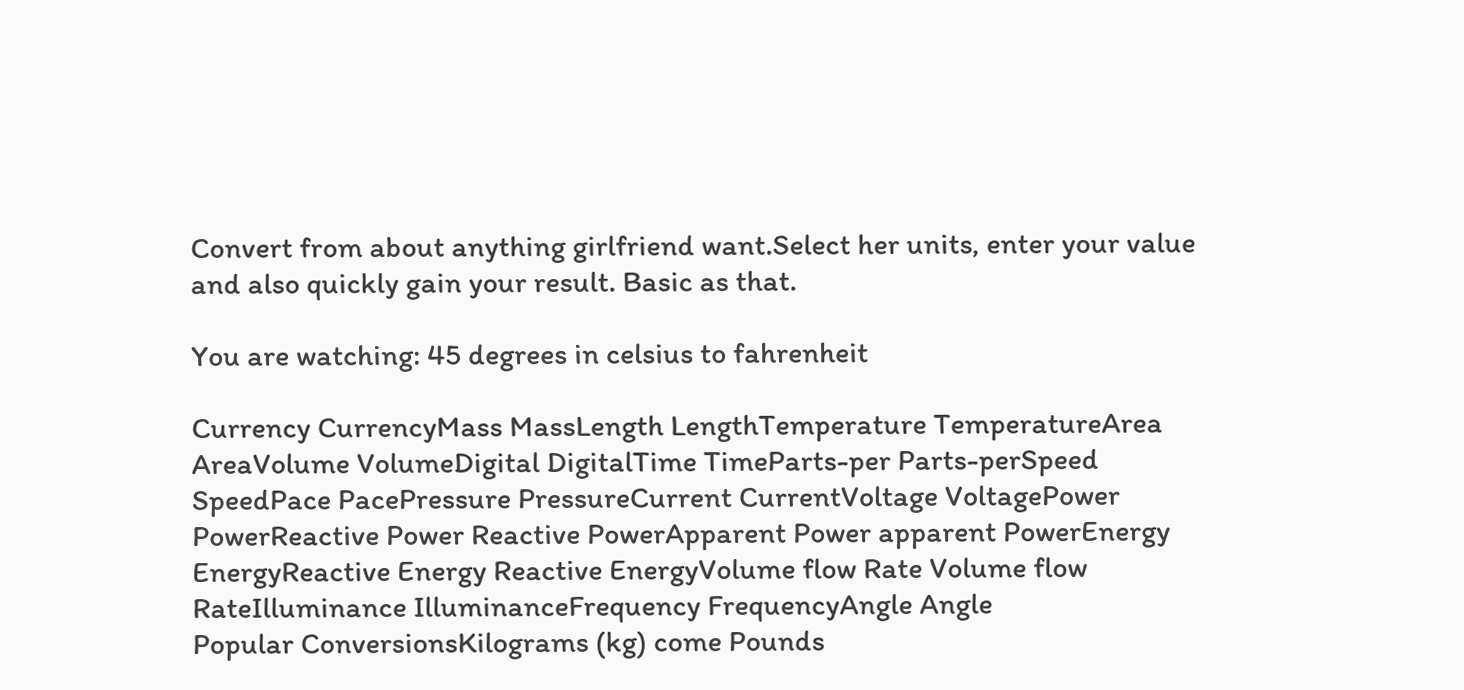Convert from about anything girlfriend want.Select her units, enter your value and also quickly gain your result. Basic as that.

You are watching: 45 degrees in celsius to fahrenheit

Currency CurrencyMass MassLength LengthTemperature TemperatureArea AreaVolume VolumeDigital DigitalTime TimeParts-per Parts-perSpeed SpeedPace PacePressure PressureCurrent CurrentVoltage VoltagePower PowerReactive Power Reactive PowerApparent Power apparent PowerEnergy EnergyReactive Energy Reactive EnergyVolume flow Rate Volume flow RateIlluminance IlluminanceFrequency FrequencyAngle Angle
Popular ConversionsKilograms (kg) come Pounds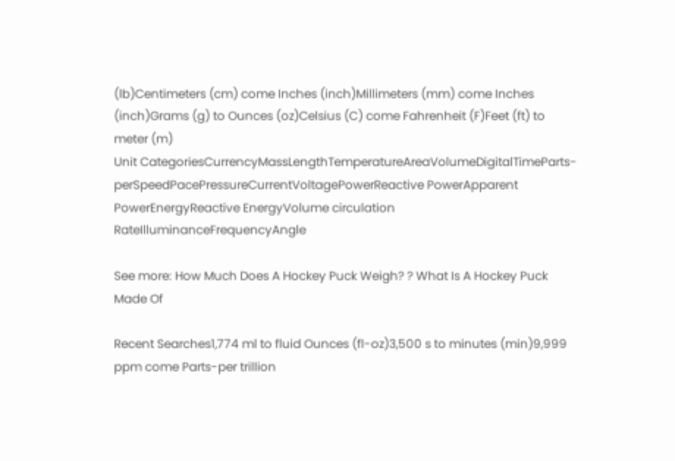(lb)Centimeters (cm) come Inches (inch)Millimeters (mm) come Inches (inch)Grams (g) to Ounces (oz)Celsius (C) come Fahrenheit (F)Feet (ft) to meter (m)
Unit CategoriesCurrencyMassLengthTemperatureAreaVolumeDigitalTimeParts-perSpeedPacePressureCurrentVoltagePowerReactive PowerApparent PowerEnergyReactive EnergyVolume circulation RateIlluminanceFrequencyAngle

See more: How Much Does A Hockey Puck Weigh? ? What Is A Hockey Puck Made Of

Recent Searches1,774 ml to fluid Ounces (fl-oz)3,500 s to minutes (min)9,999 ppm come Parts-per trillion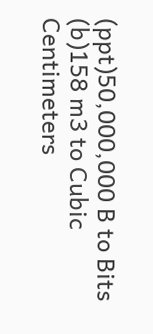(ppt)50,000,000 B to Bits (b)158 m3 to Cubic Centimeters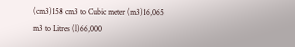(cm3)158 cm3 to Cubic meter (m3)16,065 m3 to Litres (l)66,000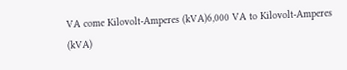VA come Kilovolt-Amperes (kVA)6,000 VA to Kilovolt-Amperes (kVA)